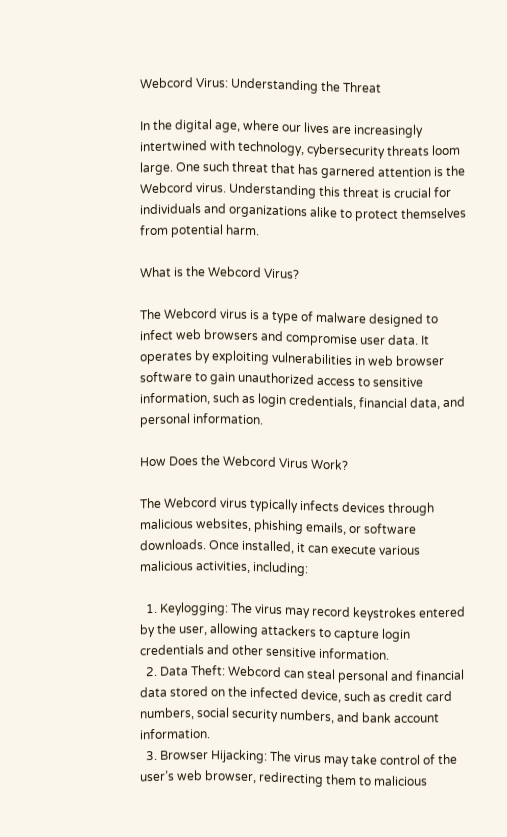Webcord Virus: Understanding the Threat

In the digital age, where our lives are increasingly intertwined with technology, cybersecurity threats loom large. One such threat that has garnered attention is the Webcord virus. Understanding this threat is crucial for individuals and organizations alike to protect themselves from potential harm.

What is the Webcord Virus?

The Webcord virus is a type of malware designed to infect web browsers and compromise user data. It operates by exploiting vulnerabilities in web browser software to gain unauthorized access to sensitive information, such as login credentials, financial data, and personal information.

How Does the Webcord Virus Work?

The Webcord virus typically infects devices through malicious websites, phishing emails, or software downloads. Once installed, it can execute various malicious activities, including:

  1. Keylogging: The virus may record keystrokes entered by the user, allowing attackers to capture login credentials and other sensitive information.
  2. Data Theft: Webcord can steal personal and financial data stored on the infected device, such as credit card numbers, social security numbers, and bank account information.
  3. Browser Hijacking: The virus may take control of the user’s web browser, redirecting them to malicious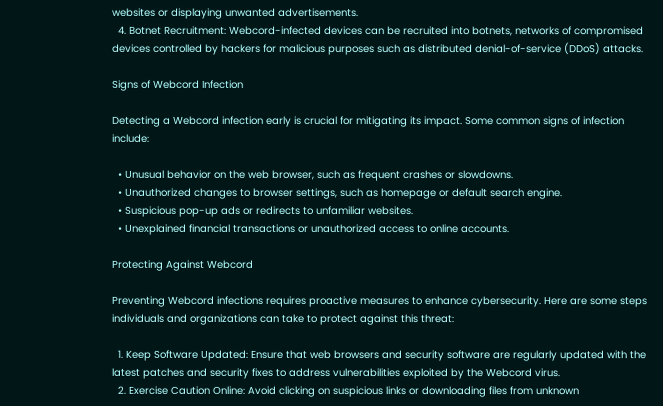websites or displaying unwanted advertisements.
  4. Botnet Recruitment: Webcord-infected devices can be recruited into botnets, networks of compromised devices controlled by hackers for malicious purposes such as distributed denial-of-service (DDoS) attacks.

Signs of Webcord Infection

Detecting a Webcord infection early is crucial for mitigating its impact. Some common signs of infection include:

  • Unusual behavior on the web browser, such as frequent crashes or slowdowns.
  • Unauthorized changes to browser settings, such as homepage or default search engine.
  • Suspicious pop-up ads or redirects to unfamiliar websites.
  • Unexplained financial transactions or unauthorized access to online accounts.

Protecting Against Webcord

Preventing Webcord infections requires proactive measures to enhance cybersecurity. Here are some steps individuals and organizations can take to protect against this threat:

  1. Keep Software Updated: Ensure that web browsers and security software are regularly updated with the latest patches and security fixes to address vulnerabilities exploited by the Webcord virus.
  2. Exercise Caution Online: Avoid clicking on suspicious links or downloading files from unknown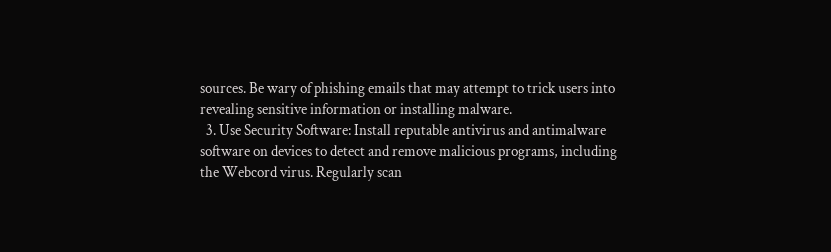sources. Be wary of phishing emails that may attempt to trick users into revealing sensitive information or installing malware.
  3. Use Security Software: Install reputable antivirus and antimalware software on devices to detect and remove malicious programs, including the Webcord virus. Regularly scan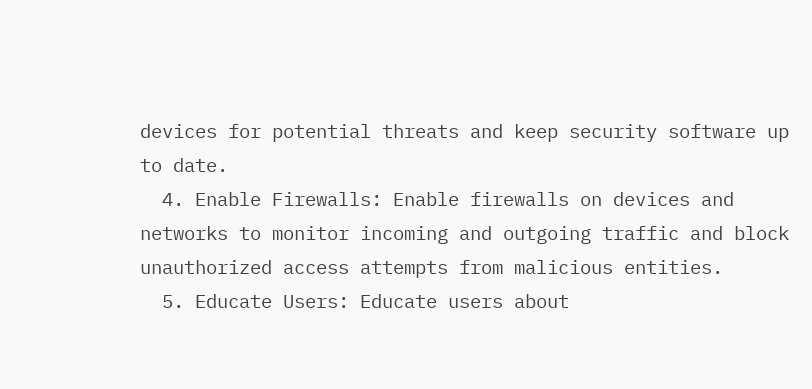devices for potential threats and keep security software up to date.
  4. Enable Firewalls: Enable firewalls on devices and networks to monitor incoming and outgoing traffic and block unauthorized access attempts from malicious entities.
  5. Educate Users: Educate users about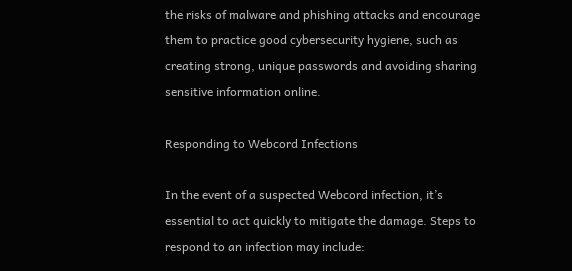the risks of malware and phishing attacks and encourage them to practice good cybersecurity hygiene, such as creating strong, unique passwords and avoiding sharing sensitive information online.

Responding to Webcord Infections

In the event of a suspected Webcord infection, it’s essential to act quickly to mitigate the damage. Steps to respond to an infection may include: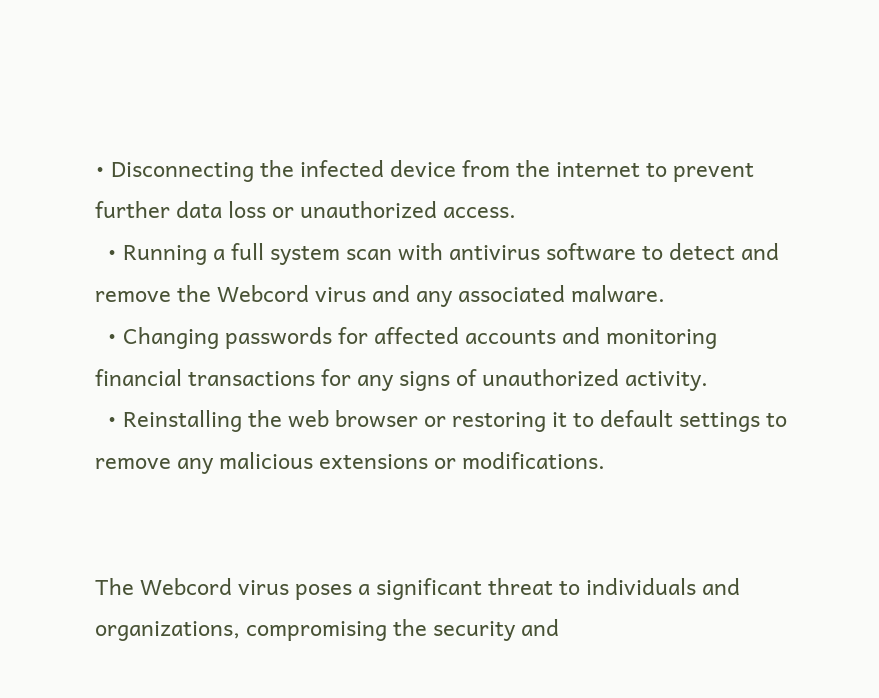• Disconnecting the infected device from the internet to prevent further data loss or unauthorized access.
  • Running a full system scan with antivirus software to detect and remove the Webcord virus and any associated malware.
  • Changing passwords for affected accounts and monitoring financial transactions for any signs of unauthorized activity.
  • Reinstalling the web browser or restoring it to default settings to remove any malicious extensions or modifications.


The Webcord virus poses a significant threat to individuals and organizations, compromising the security and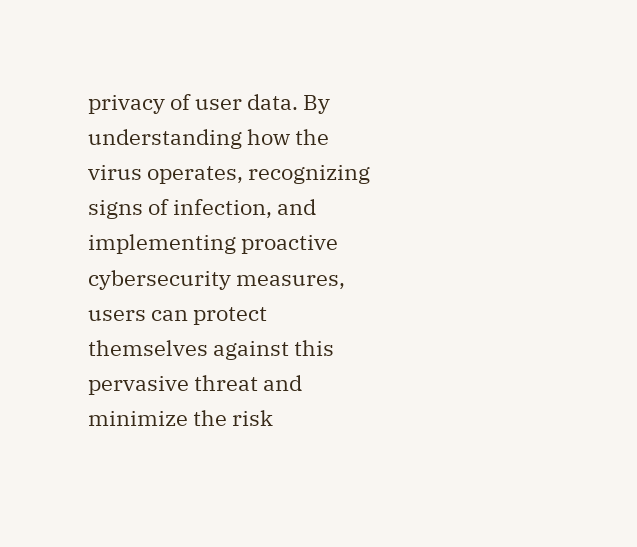privacy of user data. By understanding how the virus operates, recognizing signs of infection, and implementing proactive cybersecurity measures, users can protect themselves against this pervasive threat and minimize the risk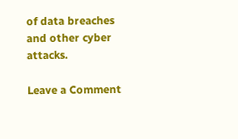of data breaches and other cyber attacks.

Leave a Comment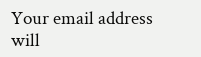Your email address will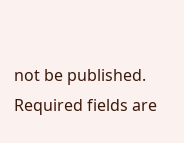not be published. Required fields are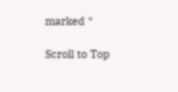marked *

Scroll to Top